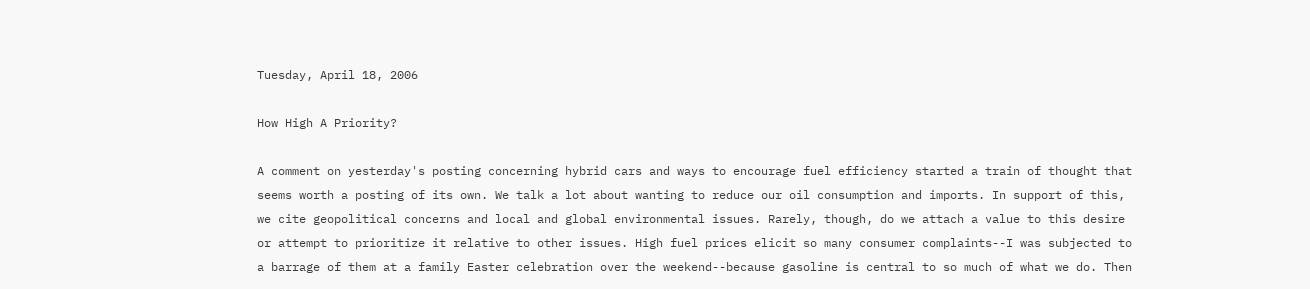Tuesday, April 18, 2006

How High A Priority?

A comment on yesterday's posting concerning hybrid cars and ways to encourage fuel efficiency started a train of thought that seems worth a posting of its own. We talk a lot about wanting to reduce our oil consumption and imports. In support of this, we cite geopolitical concerns and local and global environmental issues. Rarely, though, do we attach a value to this desire or attempt to prioritize it relative to other issues. High fuel prices elicit so many consumer complaints--I was subjected to a barrage of them at a family Easter celebration over the weekend--because gasoline is central to so much of what we do. Then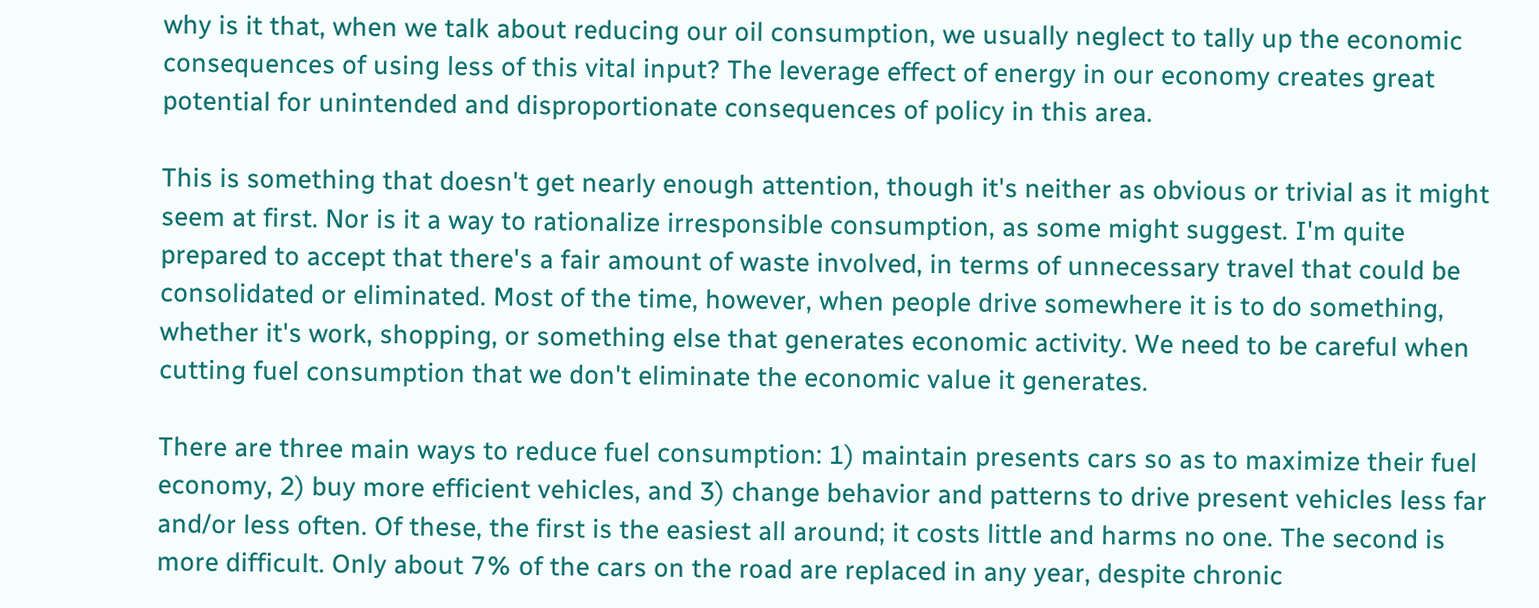why is it that, when we talk about reducing our oil consumption, we usually neglect to tally up the economic consequences of using less of this vital input? The leverage effect of energy in our economy creates great potential for unintended and disproportionate consequences of policy in this area.

This is something that doesn't get nearly enough attention, though it's neither as obvious or trivial as it might seem at first. Nor is it a way to rationalize irresponsible consumption, as some might suggest. I'm quite prepared to accept that there's a fair amount of waste involved, in terms of unnecessary travel that could be consolidated or eliminated. Most of the time, however, when people drive somewhere it is to do something, whether it's work, shopping, or something else that generates economic activity. We need to be careful when cutting fuel consumption that we don't eliminate the economic value it generates.

There are three main ways to reduce fuel consumption: 1) maintain presents cars so as to maximize their fuel economy, 2) buy more efficient vehicles, and 3) change behavior and patterns to drive present vehicles less far and/or less often. Of these, the first is the easiest all around; it costs little and harms no one. The second is more difficult. Only about 7% of the cars on the road are replaced in any year, despite chronic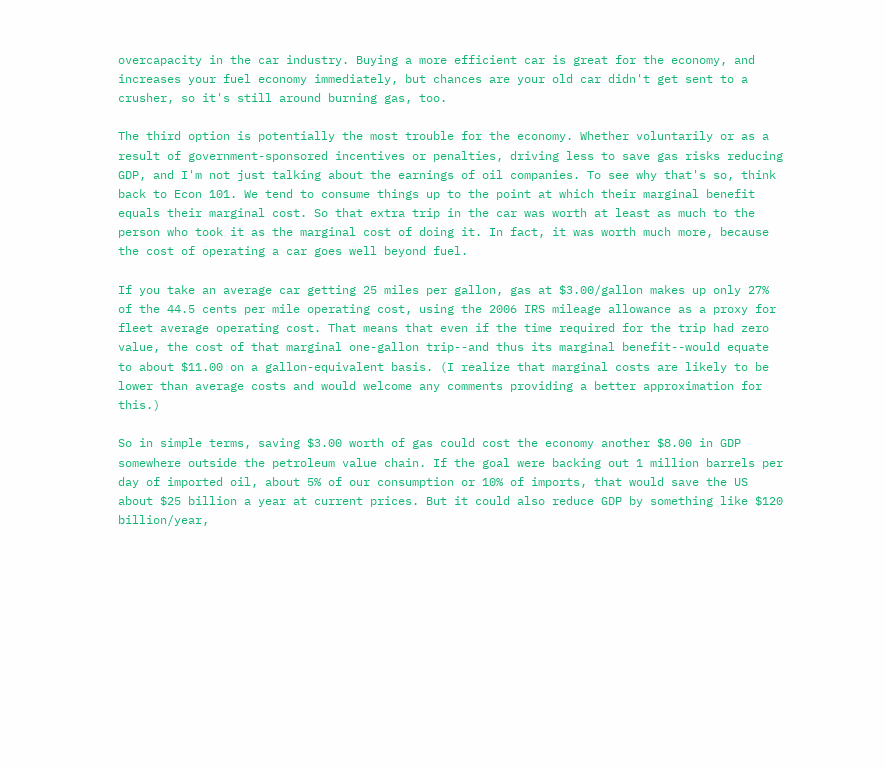overcapacity in the car industry. Buying a more efficient car is great for the economy, and increases your fuel economy immediately, but chances are your old car didn't get sent to a crusher, so it's still around burning gas, too.

The third option is potentially the most trouble for the economy. Whether voluntarily or as a result of government-sponsored incentives or penalties, driving less to save gas risks reducing GDP, and I'm not just talking about the earnings of oil companies. To see why that's so, think back to Econ 101. We tend to consume things up to the point at which their marginal benefit equals their marginal cost. So that extra trip in the car was worth at least as much to the person who took it as the marginal cost of doing it. In fact, it was worth much more, because the cost of operating a car goes well beyond fuel.

If you take an average car getting 25 miles per gallon, gas at $3.00/gallon makes up only 27% of the 44.5 cents per mile operating cost, using the 2006 IRS mileage allowance as a proxy for fleet average operating cost. That means that even if the time required for the trip had zero value, the cost of that marginal one-gallon trip--and thus its marginal benefit--would equate to about $11.00 on a gallon-equivalent basis. (I realize that marginal costs are likely to be lower than average costs and would welcome any comments providing a better approximation for this.)

So in simple terms, saving $3.00 worth of gas could cost the economy another $8.00 in GDP somewhere outside the petroleum value chain. If the goal were backing out 1 million barrels per day of imported oil, about 5% of our consumption or 10% of imports, that would save the US about $25 billion a year at current prices. But it could also reduce GDP by something like $120 billion/year,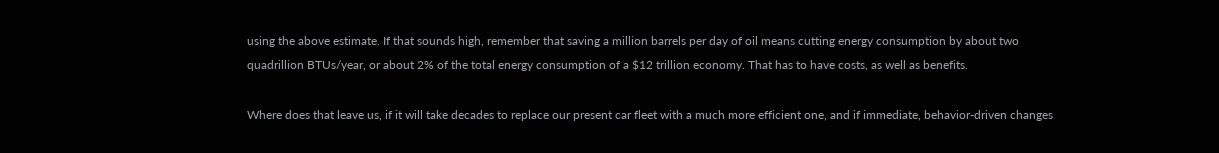using the above estimate. If that sounds high, remember that saving a million barrels per day of oil means cutting energy consumption by about two quadrillion BTUs/year, or about 2% of the total energy consumption of a $12 trillion economy. That has to have costs, as well as benefits.

Where does that leave us, if it will take decades to replace our present car fleet with a much more efficient one, and if immediate, behavior-driven changes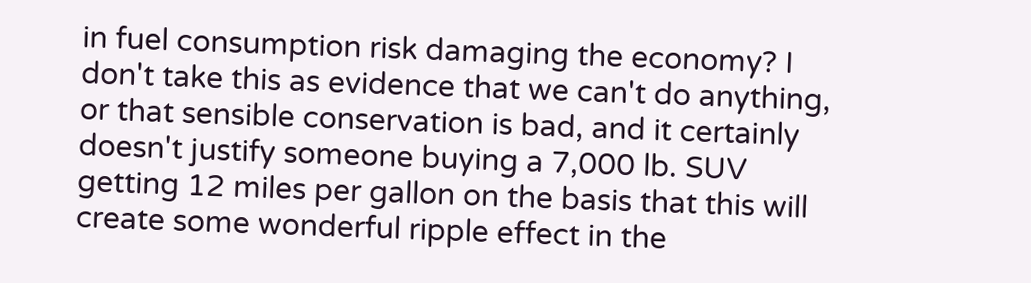in fuel consumption risk damaging the economy? I don't take this as evidence that we can't do anything, or that sensible conservation is bad, and it certainly doesn't justify someone buying a 7,000 lb. SUV getting 12 miles per gallon on the basis that this will create some wonderful ripple effect in the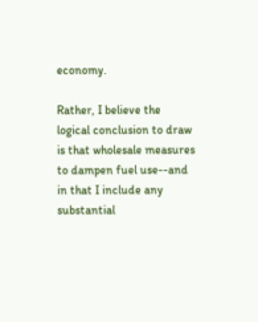economy.

Rather, I believe the logical conclusion to draw is that wholesale measures to dampen fuel use--and in that I include any substantial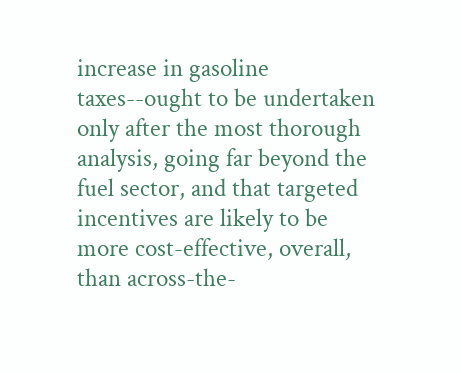increase in gasoline taxes--ought to be undertaken only after the most thorough analysis, going far beyond the fuel sector, and that targeted incentives are likely to be more cost-effective, overall, than across-the-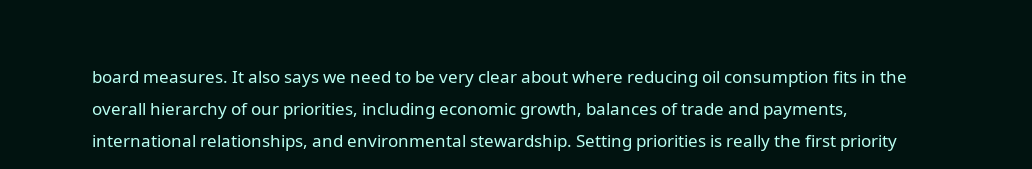board measures. It also says we need to be very clear about where reducing oil consumption fits in the overall hierarchy of our priorities, including economic growth, balances of trade and payments, international relationships, and environmental stewardship. Setting priorities is really the first priority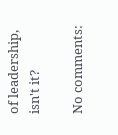of leadership, isn't it?

No comments: